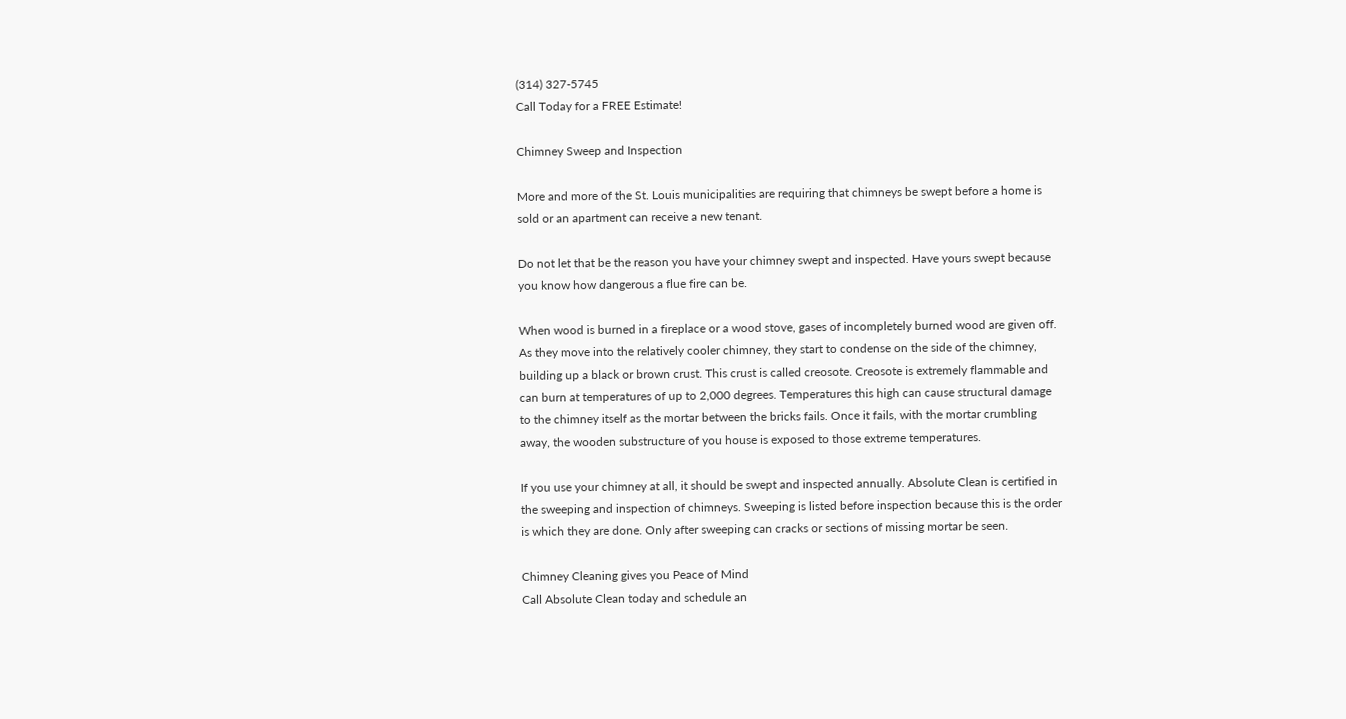(314) 327-5745
Call Today for a FREE Estimate!

Chimney Sweep and Inspection

More and more of the St. Louis municipalities are requiring that chimneys be swept before a home is sold or an apartment can receive a new tenant.

Do not let that be the reason you have your chimney swept and inspected. Have yours swept because you know how dangerous a flue fire can be.

When wood is burned in a fireplace or a wood stove, gases of incompletely burned wood are given off. As they move into the relatively cooler chimney, they start to condense on the side of the chimney, building up a black or brown crust. This crust is called creosote. Creosote is extremely flammable and can burn at temperatures of up to 2,000 degrees. Temperatures this high can cause structural damage to the chimney itself as the mortar between the bricks fails. Once it fails, with the mortar crumbling away, the wooden substructure of you house is exposed to those extreme temperatures.

If you use your chimney at all, it should be swept and inspected annually. Absolute Clean is certified in the sweeping and inspection of chimneys. Sweeping is listed before inspection because this is the order is which they are done. Only after sweeping can cracks or sections of missing mortar be seen.

Chimney Cleaning gives you Peace of Mind
Call Absolute Clean today and schedule an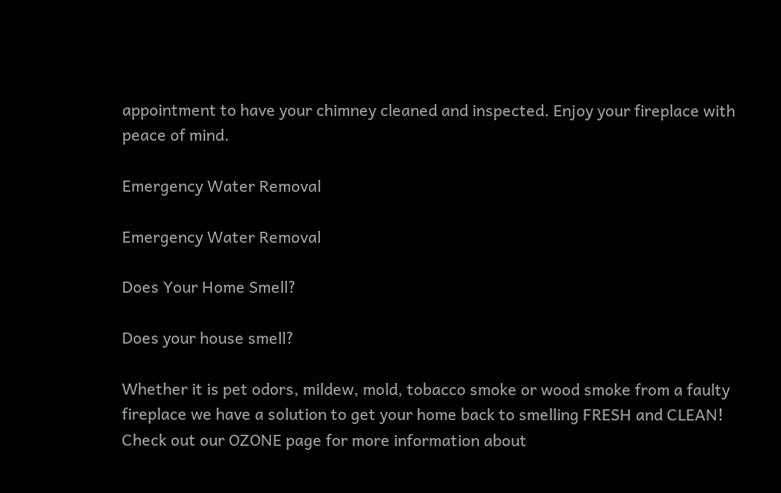appointment to have your chimney cleaned and inspected. Enjoy your fireplace with peace of mind.

Emergency Water Removal

Emergency Water Removal

Does Your Home Smell?

Does your house smell?

Whether it is pet odors, mildew, mold, tobacco smoke or wood smoke from a faulty fireplace we have a solution to get your home back to smelling FRESH and CLEAN! Check out our OZONE page for more information about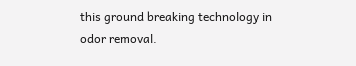this ground breaking technology in odor removal.